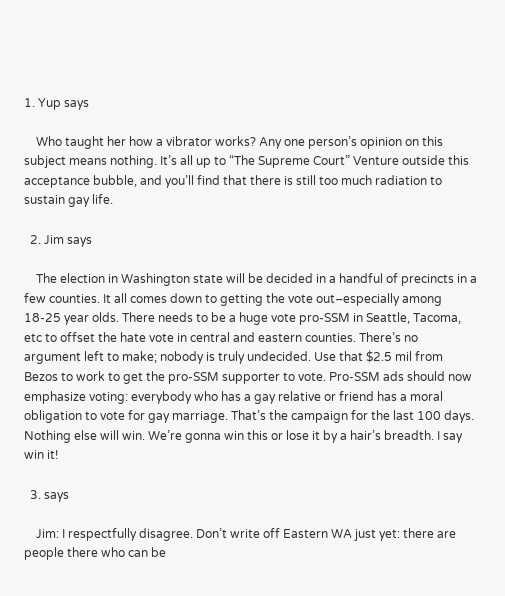1. Yup says

    Who taught her how a vibrator works? Any one person’s opinion on this subject means nothing. It’s all up to “The Supreme Court” Venture outside this acceptance bubble, and you’ll find that there is still too much radiation to sustain gay life.

  2. Jim says

    The election in Washington state will be decided in a handful of precincts in a few counties. It all comes down to getting the vote out–especially among 18-25 year olds. There needs to be a huge vote pro-SSM in Seattle, Tacoma, etc to offset the hate vote in central and eastern counties. There’s no argument left to make; nobody is truly undecided. Use that $2.5 mil from Bezos to work to get the pro-SSM supporter to vote. Pro-SSM ads should now emphasize voting: everybody who has a gay relative or friend has a moral obligation to vote for gay marriage. That’s the campaign for the last 100 days. Nothing else will win. We’re gonna win this or lose it by a hair’s breadth. I say win it!

  3. says

    Jim: I respectfully disagree. Don’t write off Eastern WA just yet: there are people there who can be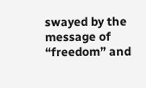swayed by the message of “freedom” and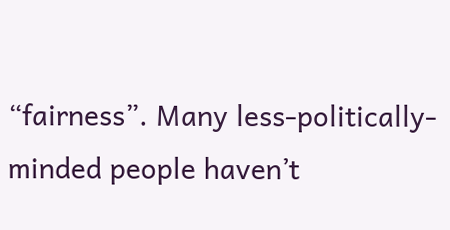“fairness”. Many less-politically-minded people haven’t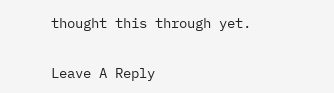thought this through yet.

Leave A Reply